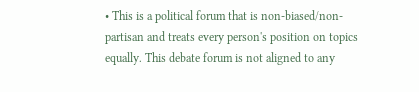• This is a political forum that is non-biased/non-partisan and treats every person's position on topics equally. This debate forum is not aligned to any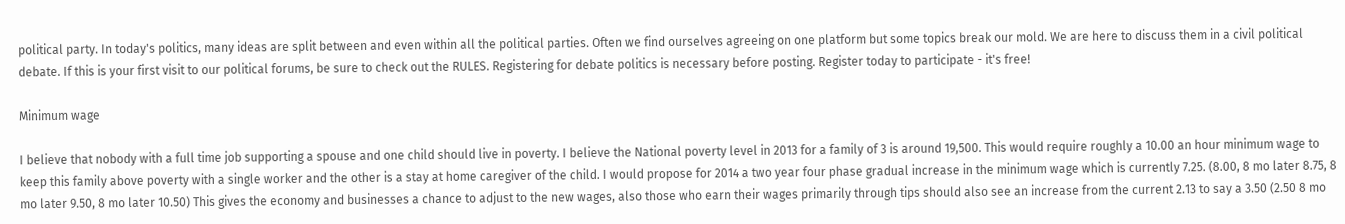political party. In today's politics, many ideas are split between and even within all the political parties. Often we find ourselves agreeing on one platform but some topics break our mold. We are here to discuss them in a civil political debate. If this is your first visit to our political forums, be sure to check out the RULES. Registering for debate politics is necessary before posting. Register today to participate - it's free!

Minimum wage

I believe that nobody with a full time job supporting a spouse and one child should live in poverty. I believe the National poverty level in 2013 for a family of 3 is around 19,500. This would require roughly a 10.00 an hour minimum wage to keep this family above poverty with a single worker and the other is a stay at home caregiver of the child. I would propose for 2014 a two year four phase gradual increase in the minimum wage which is currently 7.25. (8.00, 8 mo later 8.75, 8 mo later 9.50, 8 mo later 10.50) This gives the economy and businesses a chance to adjust to the new wages, also those who earn their wages primarily through tips should also see an increase from the current 2.13 to say a 3.50 (2.50 8 mo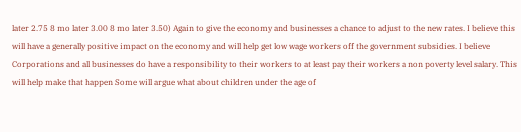later 2.75 8 mo later 3.00 8 mo later 3.50) Again to give the economy and businesses a chance to adjust to the new rates. I believe this will have a generally positive impact on the economy and will help get low wage workers off the government subsidies. I believe Corporations and all businesses do have a responsibility to their workers to at least pay their workers a non poverty level salary. This will help make that happen Some will argue what about children under the age of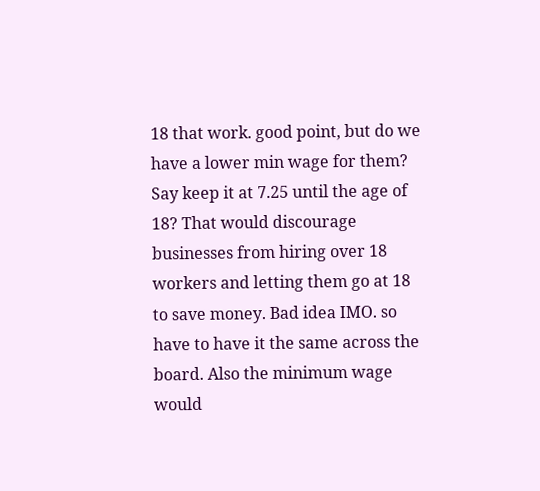18 that work. good point, but do we have a lower min wage for them? Say keep it at 7.25 until the age of 18? That would discourage businesses from hiring over 18 workers and letting them go at 18 to save money. Bad idea IMO. so have to have it the same across the board. Also the minimum wage would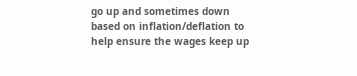go up and sometimes down based on inflation/deflation to help ensure the wages keep up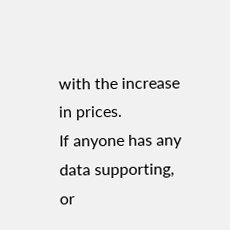with the increase in prices.
If anyone has any data supporting, or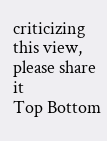criticizing this view, please share it
Top Bottom